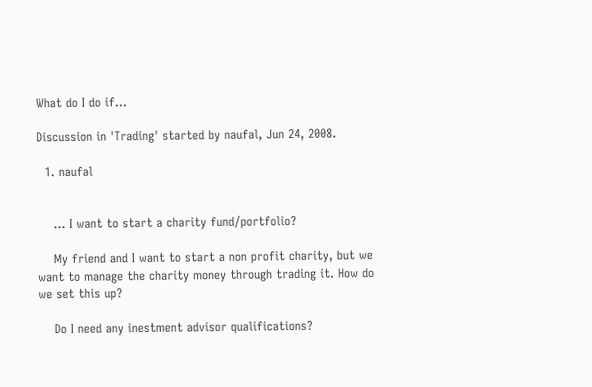What do I do if...

Discussion in 'Trading' started by naufal, Jun 24, 2008.

  1. naufal


    ... I want to start a charity fund/portfolio?

    My friend and I want to start a non profit charity, but we want to manage the charity money through trading it. How do we set this up?

    Do I need any inestment advisor qualifications?